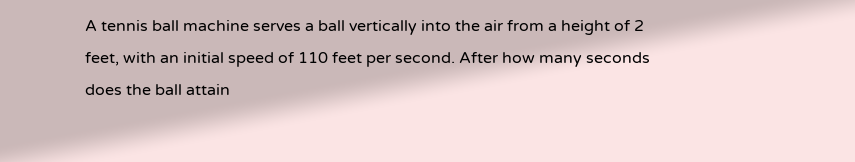A tennis ball machine serves a ball vertically into the air from a height of 2 feet, with an initial speed of 110 feet per second. After how many seconds does the ball attain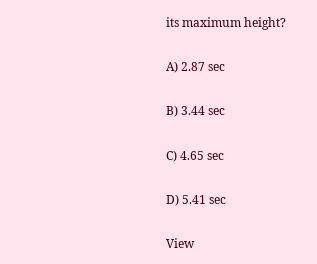its maximum height?

A) 2.87 sec

B) 3.44 sec

C) 4.65 sec

D) 5.41 sec

View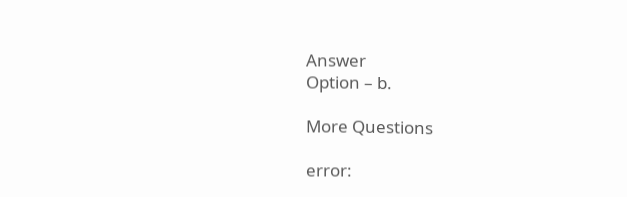Answer
Option – b.

More Questions

error: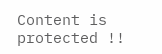Content is protected !!